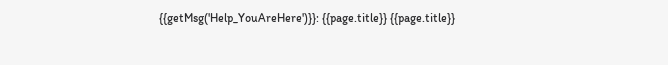{{getMsg('Help_YouAreHere')}}: {{page.title}} {{page.title}}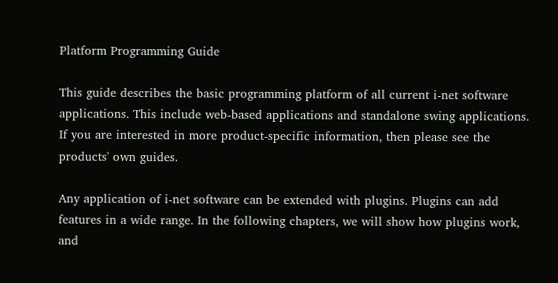Platform Programming Guide

This guide describes the basic programming platform of all current i-net software applications. This include web-based applications and standalone swing applications. If you are interested in more product-specific information, then please see the products' own guides.

Any application of i-net software can be extended with plugins. Plugins can add features in a wide range. In the following chapters, we will show how plugins work, and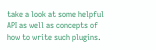take a look at some helpful API as well as concepts of how to write such plugins.